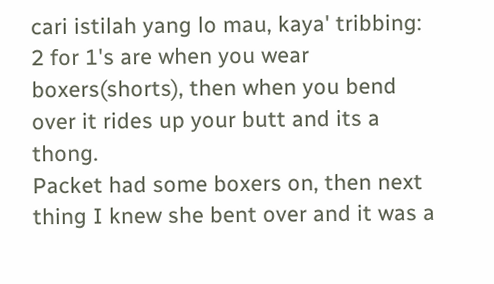cari istilah yang lo mau, kaya' tribbing:
2 for 1's are when you wear boxers(shorts), then when you bend over it rides up your butt and its a thong.
Packet had some boxers on, then next thing I knew she bent over and it was a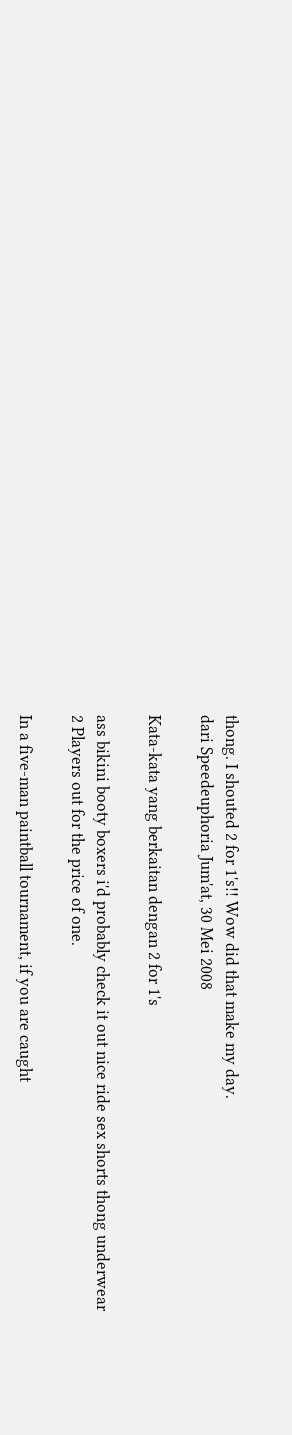thong. I shouted 2 for 1's!! Wow did that make my day.
dari Speedeuphoria Jum'at, 30 Mei 2008

Kata-kata yang berkaitan dengan 2 for 1's

ass bikini booty boxers i'd probably check it out nice ride sex shorts thong underwear
2 Players out for the price of one.

In a five-man paintball tournament, if you are caught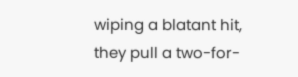wiping a blatant hit, they pull a two-for-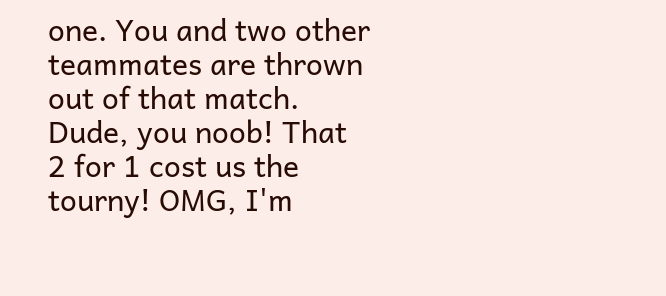one. You and two other teammates are thrown out of that match.
Dude, you noob! That 2 for 1 cost us the tourny! OMG, I'm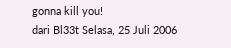gonna kill you!
dari Bl33t Selasa, 25 Juli 2006